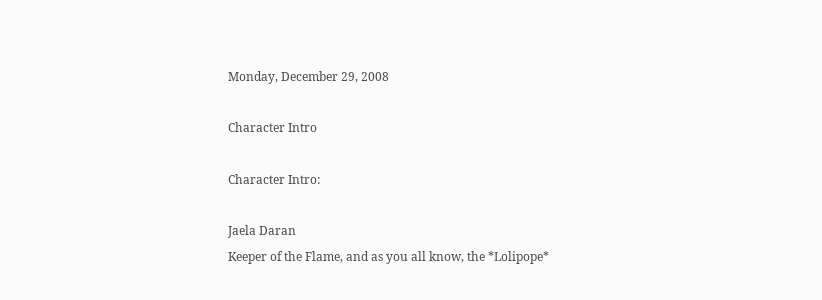Monday, December 29, 2008

Character Intro

Character Intro:

Jaela Daran
Keeper of the Flame, and as you all know, the *Lolipope*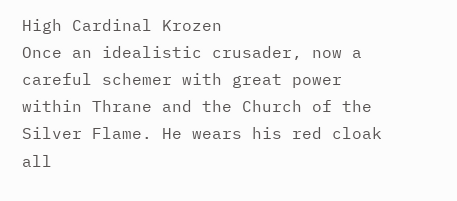High Cardinal Krozen
Once an idealistic crusader, now a careful schemer with great power within Thrane and the Church of the Silver Flame. He wears his red cloak all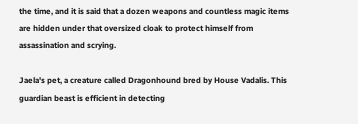the time, and it is said that a dozen weapons and countless magic items are hidden under that oversized cloak to protect himself from assassination and scrying.

Jaela's pet, a creature called Dragonhound bred by House Vadalis. This guardian beast is efficient in detecting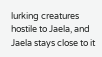lurking creatures hostile to Jaela, and Jaela stays close to it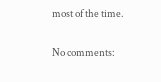most of the time.

No comments: